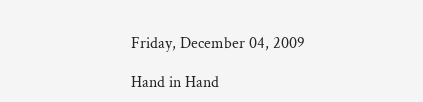Friday, December 04, 2009

Hand in Hand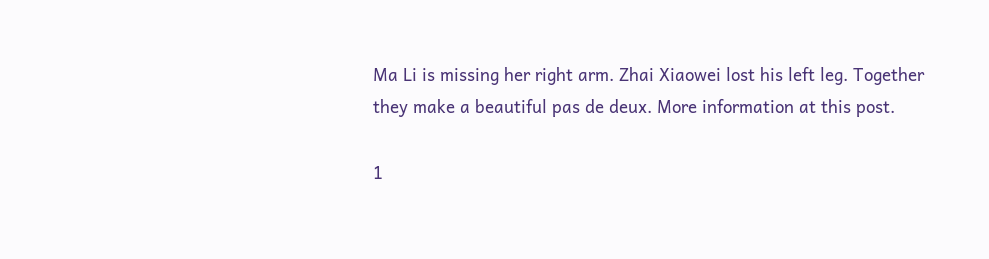Ma Li is missing her right arm. Zhai Xiaowei lost his left leg. Together they make a beautiful pas de deux. More information at this post.

1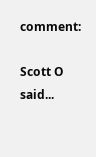comment:

Scott O said...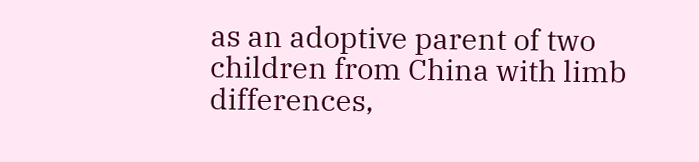as an adoptive parent of two children from China with limb differences,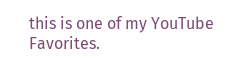this is one of my YouTube Favorites.